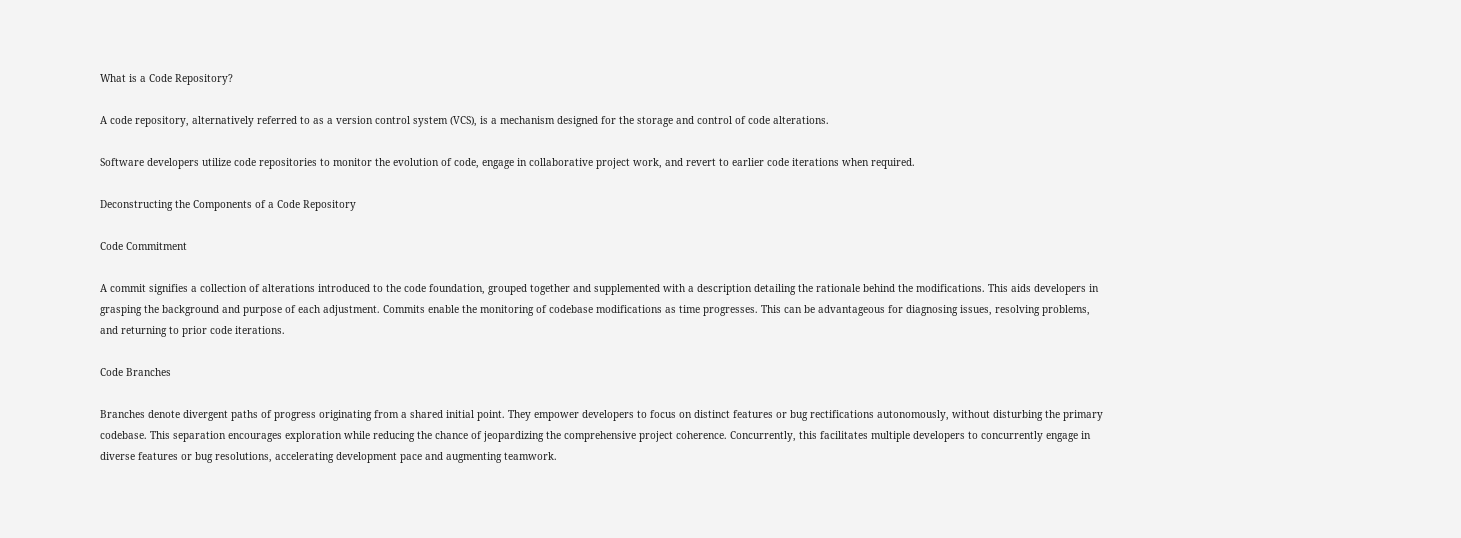What is a Code Repository?

A code repository, alternatively referred to as a version control system (VCS), is a mechanism designed for the storage and control of code alterations.

Software developers utilize code repositories to monitor the evolution of code, engage in collaborative project work, and revert to earlier code iterations when required.

Deconstructing the Components of a Code Repository

Code Commitment

A commit signifies a collection of alterations introduced to the code foundation, grouped together and supplemented with a description detailing the rationale behind the modifications. This aids developers in grasping the background and purpose of each adjustment. Commits enable the monitoring of codebase modifications as time progresses. This can be advantageous for diagnosing issues, resolving problems, and returning to prior code iterations.

Code Branches

Branches denote divergent paths of progress originating from a shared initial point. They empower developers to focus on distinct features or bug rectifications autonomously, without disturbing the primary codebase. This separation encourages exploration while reducing the chance of jeopardizing the comprehensive project coherence. Concurrently, this facilitates multiple developers to concurrently engage in diverse features or bug resolutions, accelerating development pace and augmenting teamwork.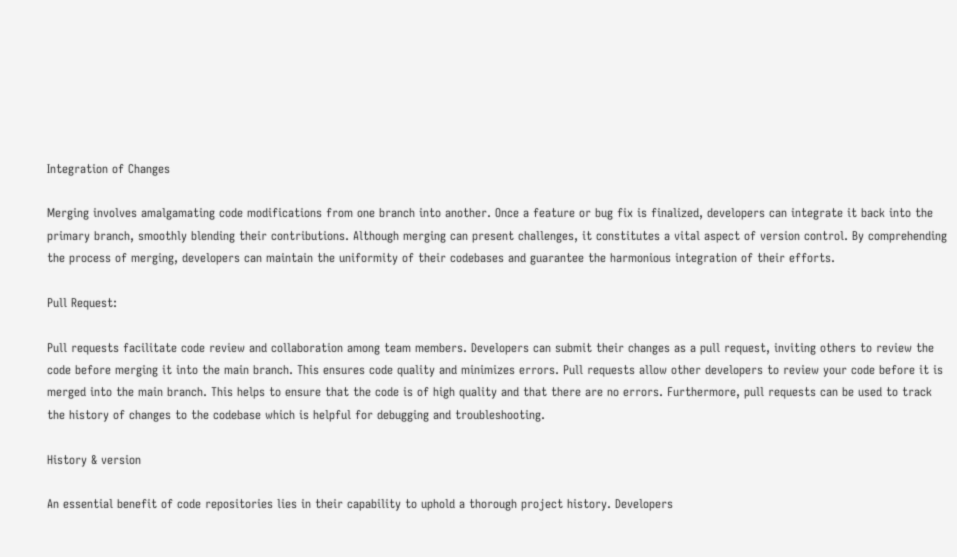Integration of Changes

Merging involves amalgamating code modifications from one branch into another. Once a feature or bug fix is finalized, developers can integrate it back into the primary branch, smoothly blending their contributions. Although merging can present challenges, it constitutes a vital aspect of version control. By comprehending the process of merging, developers can maintain the uniformity of their codebases and guarantee the harmonious integration of their efforts.

Pull Request:

Pull requests facilitate code review and collaboration among team members. Developers can submit their changes as a pull request, inviting others to review the code before merging it into the main branch. This ensures code quality and minimizes errors. Pull requests allow other developers to review your code before it is merged into the main branch. This helps to ensure that the code is of high quality and that there are no errors. Furthermore, pull requests can be used to track the history of changes to the codebase which is helpful for debugging and troubleshooting.

History & version

An essential benefit of code repositories lies in their capability to uphold a thorough project history. Developers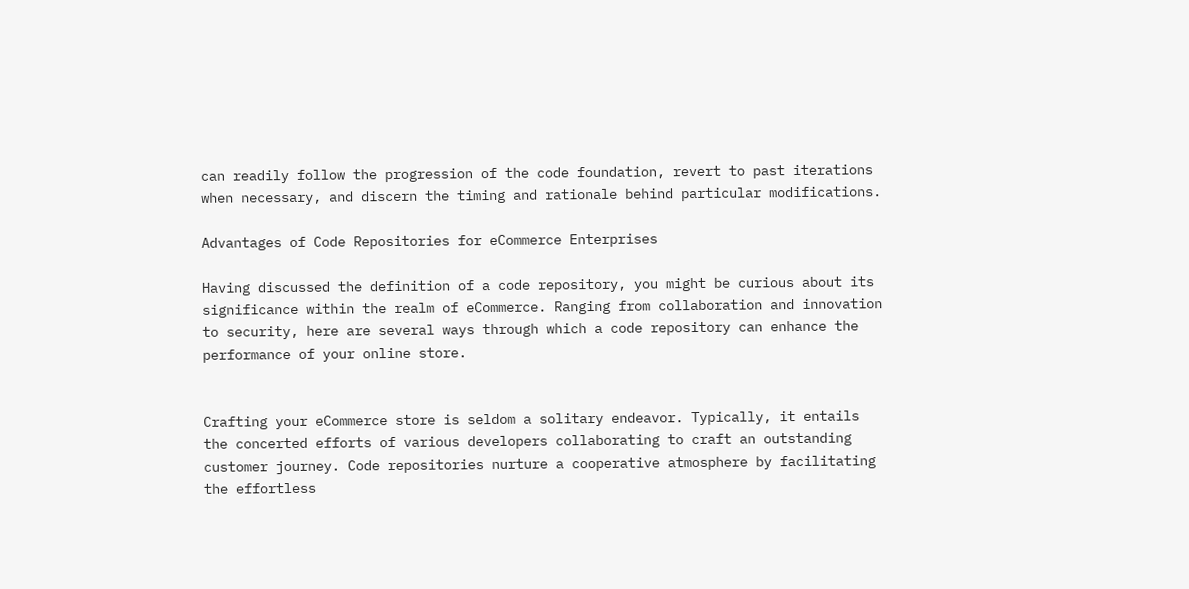can readily follow the progression of the code foundation, revert to past iterations when necessary, and discern the timing and rationale behind particular modifications.

Advantages of Code Repositories for eCommerce Enterprises

Having discussed the definition of a code repository, you might be curious about its significance within the realm of eCommerce. Ranging from collaboration and innovation to security, here are several ways through which a code repository can enhance the performance of your online store.


Crafting your eCommerce store is seldom a solitary endeavor. Typically, it entails the concerted efforts of various developers collaborating to craft an outstanding customer journey. Code repositories nurture a cooperative atmosphere by facilitating the effortless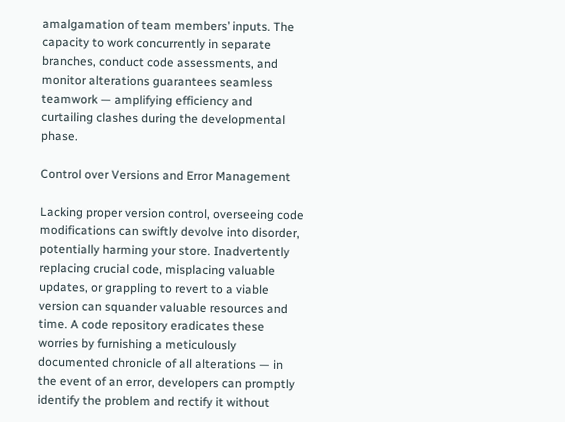amalgamation of team members’ inputs. The capacity to work concurrently in separate branches, conduct code assessments, and monitor alterations guarantees seamless teamwork — amplifying efficiency and curtailing clashes during the developmental phase.

Control over Versions and Error Management

Lacking proper version control, overseeing code modifications can swiftly devolve into disorder, potentially harming your store. Inadvertently replacing crucial code, misplacing valuable updates, or grappling to revert to a viable version can squander valuable resources and time. A code repository eradicates these worries by furnishing a meticulously documented chronicle of all alterations — in the event of an error, developers can promptly identify the problem and rectify it without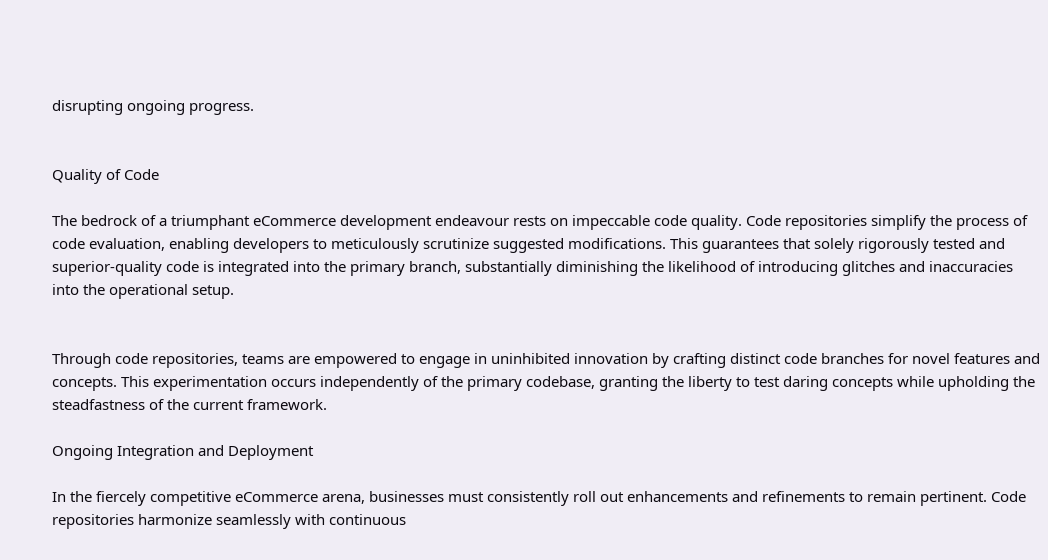disrupting ongoing progress.


Quality of Code

The bedrock of a triumphant eCommerce development endeavour rests on impeccable code quality. Code repositories simplify the process of code evaluation, enabling developers to meticulously scrutinize suggested modifications. This guarantees that solely rigorously tested and superior-quality code is integrated into the primary branch, substantially diminishing the likelihood of introducing glitches and inaccuracies into the operational setup.


Through code repositories, teams are empowered to engage in uninhibited innovation by crafting distinct code branches for novel features and concepts. This experimentation occurs independently of the primary codebase, granting the liberty to test daring concepts while upholding the steadfastness of the current framework.

Ongoing Integration and Deployment

In the fiercely competitive eCommerce arena, businesses must consistently roll out enhancements and refinements to remain pertinent. Code repositories harmonize seamlessly with continuous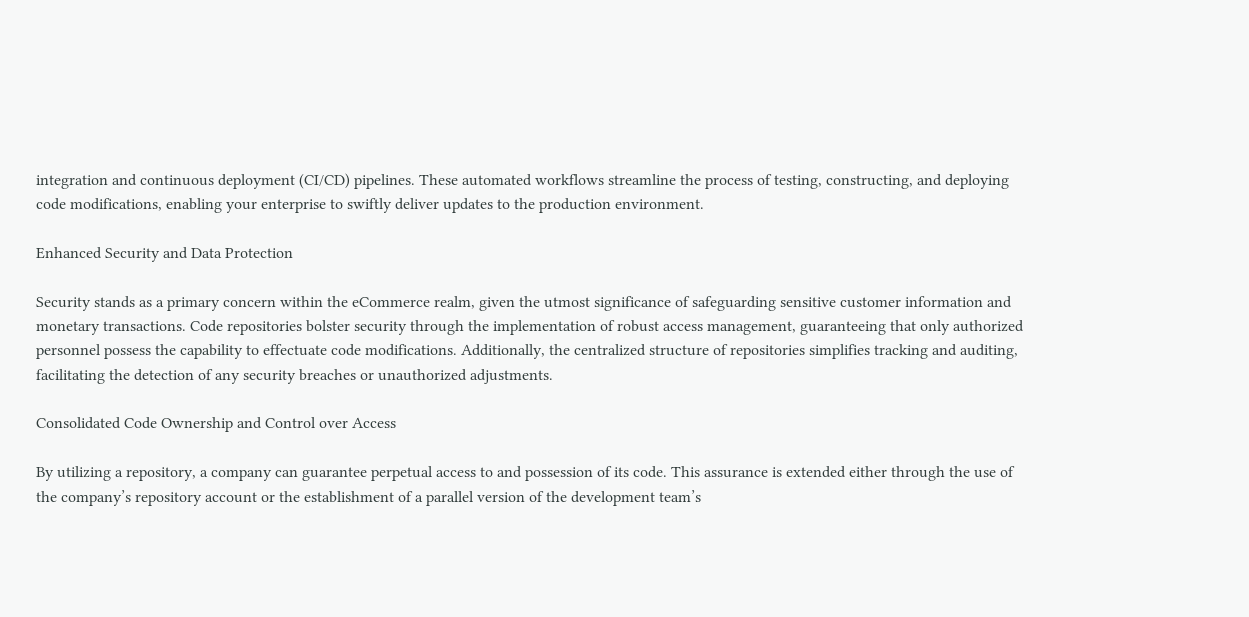integration and continuous deployment (CI/CD) pipelines. These automated workflows streamline the process of testing, constructing, and deploying code modifications, enabling your enterprise to swiftly deliver updates to the production environment.

Enhanced Security and Data Protection

Security stands as a primary concern within the eCommerce realm, given the utmost significance of safeguarding sensitive customer information and monetary transactions. Code repositories bolster security through the implementation of robust access management, guaranteeing that only authorized personnel possess the capability to effectuate code modifications. Additionally, the centralized structure of repositories simplifies tracking and auditing, facilitating the detection of any security breaches or unauthorized adjustments.

Consolidated Code Ownership and Control over Access

By utilizing a repository, a company can guarantee perpetual access to and possession of its code. This assurance is extended either through the use of the company’s repository account or the establishment of a parallel version of the development team’s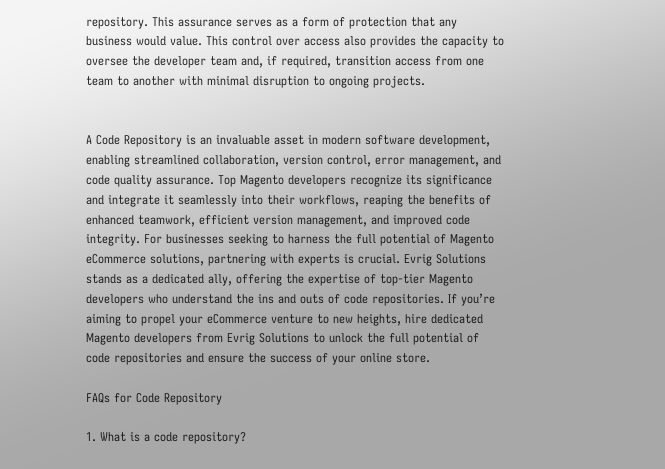repository. This assurance serves as a form of protection that any business would value. This control over access also provides the capacity to oversee the developer team and, if required, transition access from one team to another with minimal disruption to ongoing projects.


A Code Repository is an invaluable asset in modern software development, enabling streamlined collaboration, version control, error management, and code quality assurance. Top Magento developers recognize its significance and integrate it seamlessly into their workflows, reaping the benefits of enhanced teamwork, efficient version management, and improved code integrity. For businesses seeking to harness the full potential of Magento eCommerce solutions, partnering with experts is crucial. Evrig Solutions stands as a dedicated ally, offering the expertise of top-tier Magento developers who understand the ins and outs of code repositories. If you’re aiming to propel your eCommerce venture to new heights, hire dedicated Magento developers from Evrig Solutions to unlock the full potential of code repositories and ensure the success of your online store.

FAQs for Code Repository

1. What is a code repository?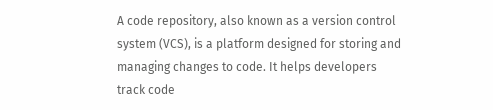A code repository, also known as a version control system (VCS), is a platform designed for storing and managing changes to code. It helps developers track code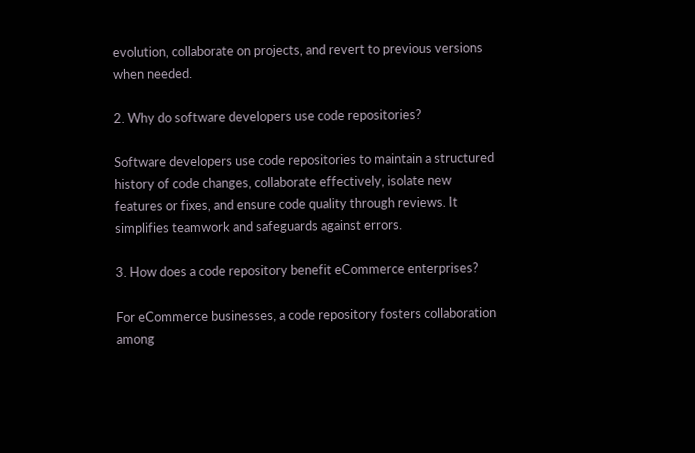evolution, collaborate on projects, and revert to previous versions when needed.

2. Why do software developers use code repositories?

Software developers use code repositories to maintain a structured history of code changes, collaborate effectively, isolate new features or fixes, and ensure code quality through reviews. It simplifies teamwork and safeguards against errors.

3. How does a code repository benefit eCommerce enterprises?

For eCommerce businesses, a code repository fosters collaboration among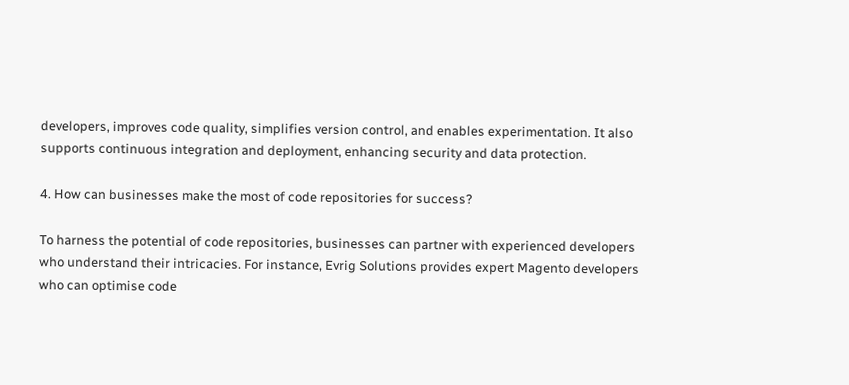developers, improves code quality, simplifies version control, and enables experimentation. It also supports continuous integration and deployment, enhancing security and data protection.

4. How can businesses make the most of code repositories for success?

To harness the potential of code repositories, businesses can partner with experienced developers who understand their intricacies. For instance, Evrig Solutions provides expert Magento developers who can optimise code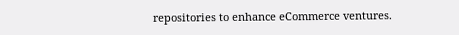repositories to enhance eCommerce ventures.